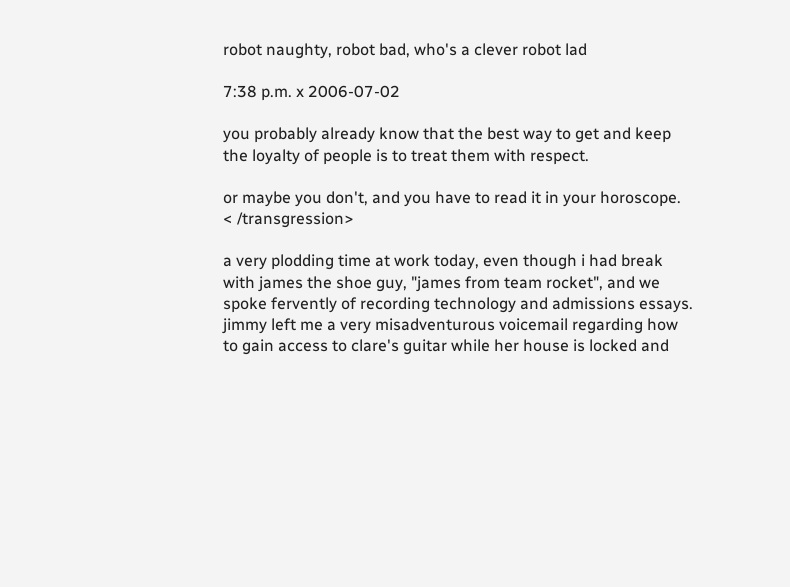robot naughty, robot bad, who's a clever robot lad

7:38 p.m. x 2006-07-02

you probably already know that the best way to get and keep the loyalty of people is to treat them with respect.

or maybe you don't, and you have to read it in your horoscope. < /transgression>

a very plodding time at work today, even though i had break with james the shoe guy, "james from team rocket", and we spoke fervently of recording technology and admissions essays. jimmy left me a very misadventurous voicemail regarding how to gain access to clare's guitar while her house is locked and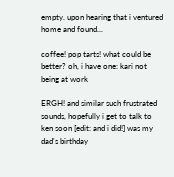empty. upon hearing that i ventured home and found...

coffee! pop tarts! what could be better? oh, i have one: kari not being at work

ERGH! and similar such frustrated sounds, hopefully i get to talk to ken soon [edit: and i did!] was my dad's birthday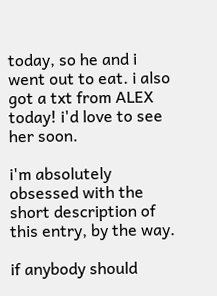today, so he and i went out to eat. i also got a txt from ALEX today! i'd love to see her soon.

i'm absolutely obsessed with the short description of this entry, by the way.

if anybody should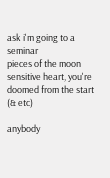ask i'm going to a seminar
pieces of the moon
sensitive heart, you're doomed from the start
(& etc)

anybody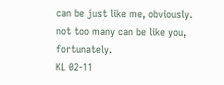can be just like me, obviously.
not too many can be like you, fortunately.
KL 02-11